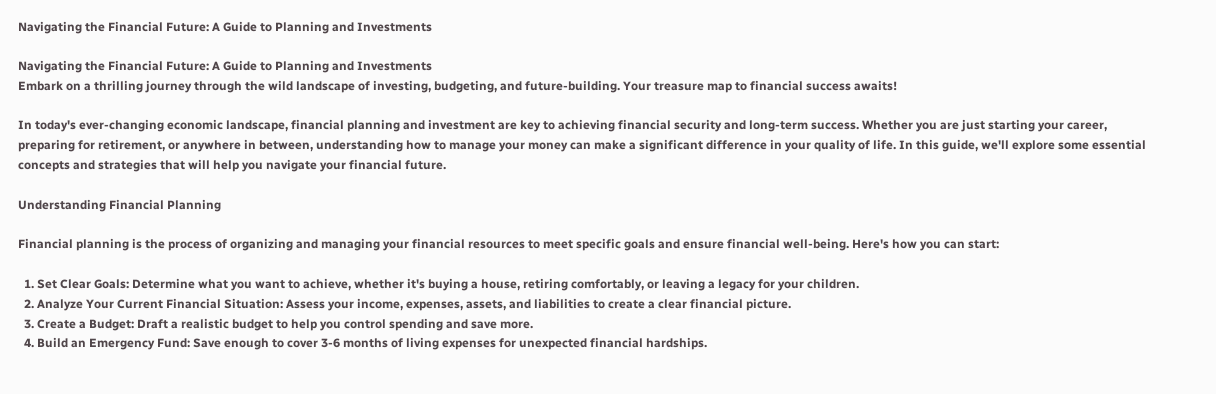Navigating the Financial Future: A Guide to Planning and Investments

Navigating the Financial Future: A Guide to Planning and Investments
Embark on a thrilling journey through the wild landscape of investing, budgeting, and future-building. Your treasure map to financial success awaits!

In today's ever-changing economic landscape, financial planning and investment are key to achieving financial security and long-term success. Whether you are just starting your career, preparing for retirement, or anywhere in between, understanding how to manage your money can make a significant difference in your quality of life. In this guide, we'll explore some essential concepts and strategies that will help you navigate your financial future.

Understanding Financial Planning

Financial planning is the process of organizing and managing your financial resources to meet specific goals and ensure financial well-being. Here's how you can start:

  1. Set Clear Goals: Determine what you want to achieve, whether it's buying a house, retiring comfortably, or leaving a legacy for your children.
  2. Analyze Your Current Financial Situation: Assess your income, expenses, assets, and liabilities to create a clear financial picture.
  3. Create a Budget: Draft a realistic budget to help you control spending and save more.
  4. Build an Emergency Fund: Save enough to cover 3-6 months of living expenses for unexpected financial hardships.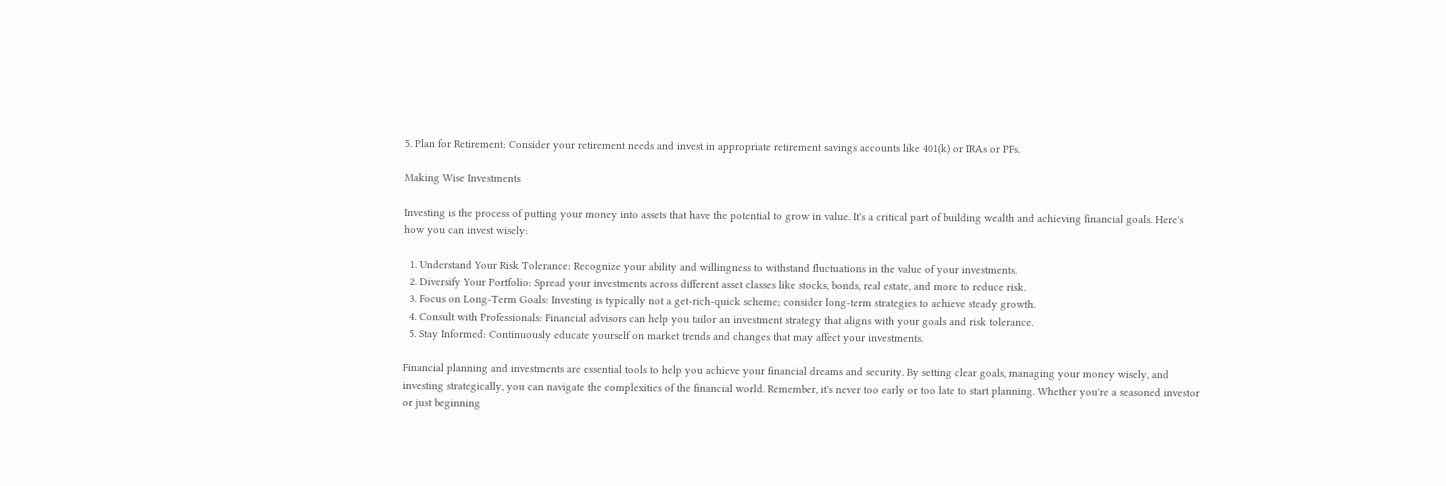5. Plan for Retirement: Consider your retirement needs and invest in appropriate retirement savings accounts like 401(k) or IRAs or PFs.

Making Wise Investments

Investing is the process of putting your money into assets that have the potential to grow in value. It's a critical part of building wealth and achieving financial goals. Here's how you can invest wisely:

  1. Understand Your Risk Tolerance: Recognize your ability and willingness to withstand fluctuations in the value of your investments.
  2. Diversify Your Portfolio: Spread your investments across different asset classes like stocks, bonds, real estate, and more to reduce risk.
  3. Focus on Long-Term Goals: Investing is typically not a get-rich-quick scheme; consider long-term strategies to achieve steady growth.
  4. Consult with Professionals: Financial advisors can help you tailor an investment strategy that aligns with your goals and risk tolerance.
  5. Stay Informed: Continuously educate yourself on market trends and changes that may affect your investments.

Financial planning and investments are essential tools to help you achieve your financial dreams and security. By setting clear goals, managing your money wisely, and investing strategically, you can navigate the complexities of the financial world. Remember, it's never too early or too late to start planning. Whether you're a seasoned investor or just beginning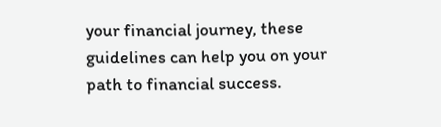your financial journey, these guidelines can help you on your path to financial success.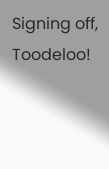Signing off, Toodeloo!